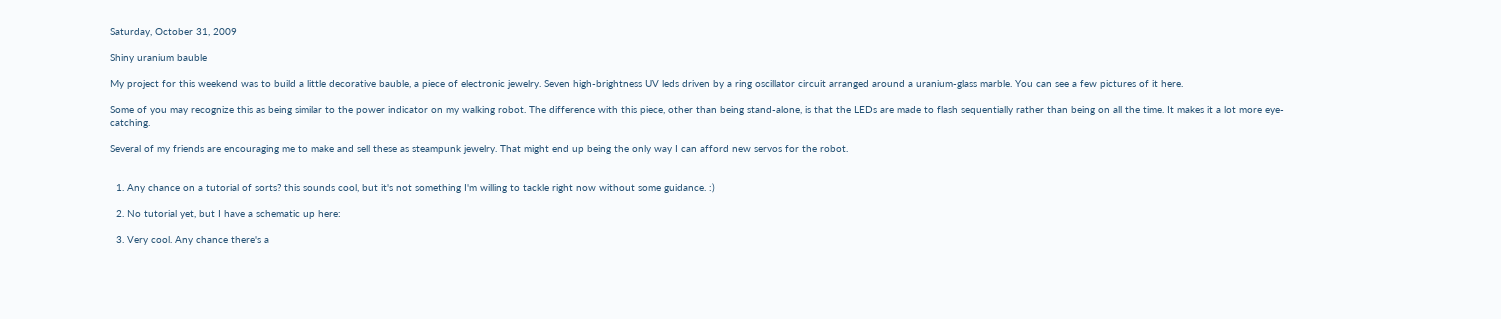Saturday, October 31, 2009

Shiny uranium bauble

My project for this weekend was to build a little decorative bauble, a piece of electronic jewelry. Seven high-brightness UV leds driven by a ring oscillator circuit arranged around a uranium-glass marble. You can see a few pictures of it here.

Some of you may recognize this as being similar to the power indicator on my walking robot. The difference with this piece, other than being stand-alone, is that the LEDs are made to flash sequentially rather than being on all the time. It makes it a lot more eye-catching.

Several of my friends are encouraging me to make and sell these as steampunk jewelry. That might end up being the only way I can afford new servos for the robot.


  1. Any chance on a tutorial of sorts? this sounds cool, but it's not something I'm willing to tackle right now without some guidance. :)

  2. No tutorial yet, but I have a schematic up here:

  3. Very cool. Any chance there's a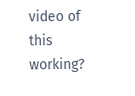video of this working?